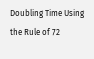Doubling Time Using the Rule of 72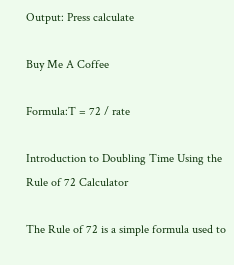Output: Press calculate

Buy Me A Coffee

Formula:T = 72 / rate

Introduction to Doubling Time Using the Rule of 72 Calculator

The Rule of 72 is a simple formula used to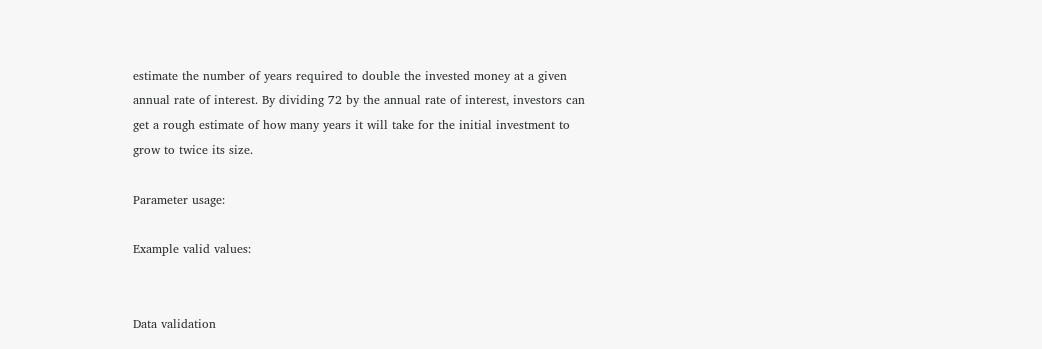estimate the number of years required to double the invested money at a given annual rate of interest. By dividing 72 by the annual rate of interest, investors can get a rough estimate of how many years it will take for the initial investment to grow to twice its size.

Parameter usage:

Example valid values:


Data validation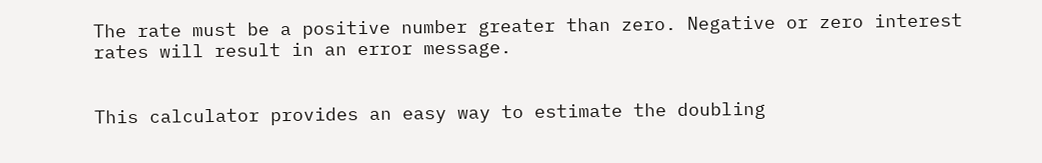The rate must be a positive number greater than zero. Negative or zero interest rates will result in an error message.


This calculator provides an easy way to estimate the doubling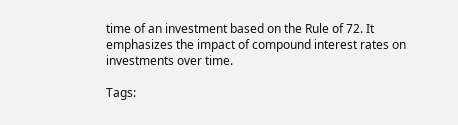time of an investment based on the Rule of 72. It emphasizes the impact of compound interest rates on investments over time.

Tags: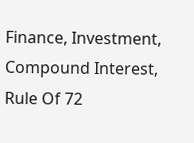Finance, Investment, Compound Interest, Rule Of 72